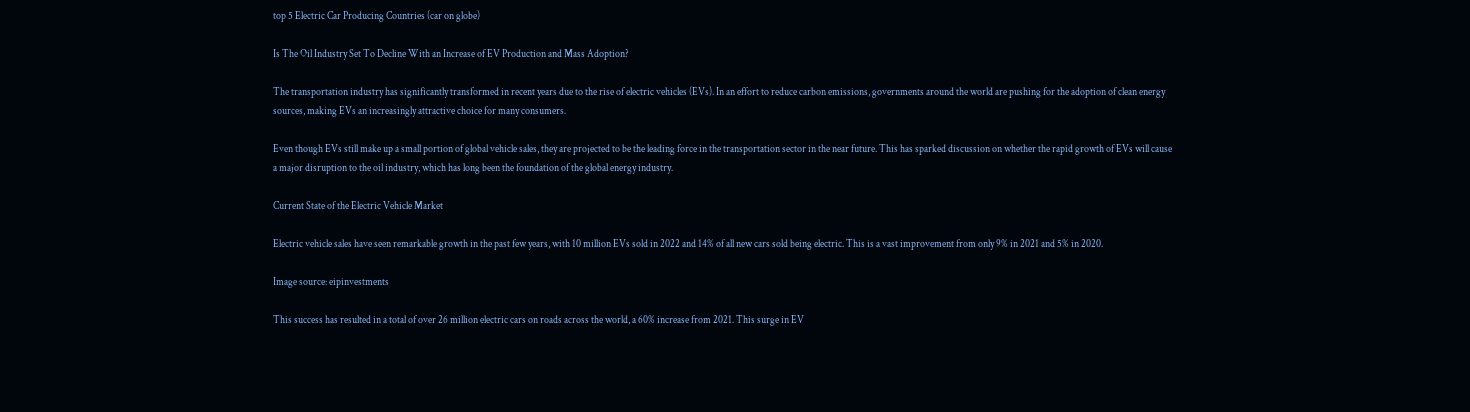top 5 Electric Car Producing Countries (car on globe)

Is The Oil Industry Set To Decline With an Increase of EV Production and Mass Adoption?

The transportation industry has significantly transformed in recent years due to the rise of electric vehicles (EVs). In an effort to reduce carbon emissions, governments around the world are pushing for the adoption of clean energy sources, making EVs an increasingly attractive choice for many consumers.

Even though EVs still make up a small portion of global vehicle sales, they are projected to be the leading force in the transportation sector in the near future. This has sparked discussion on whether the rapid growth of EVs will cause a major disruption to the oil industry, which has long been the foundation of the global energy industry.

Current State of the Electric Vehicle Market

Electric vehicle sales have seen remarkable growth in the past few years, with 10 million EVs sold in 2022 and 14% of all new cars sold being electric. This is a vast improvement from only 9% in 2021 and 5% in 2020.

Image source: eipinvestments

This success has resulted in a total of over 26 million electric cars on roads across the world, a 60% increase from 2021. This surge in EV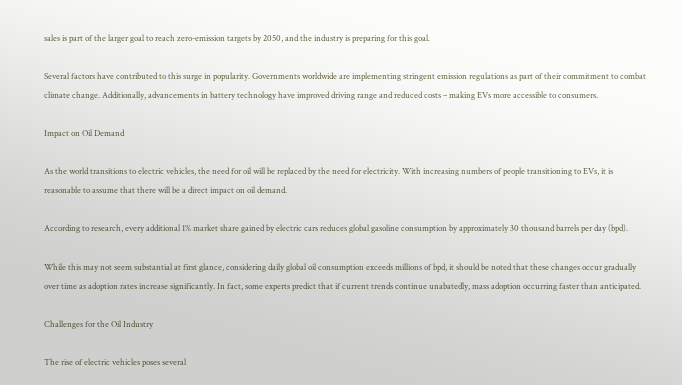sales is part of the larger goal to reach zero-emission targets by 2050, and the industry is preparing for this goal.

Several factors have contributed to this surge in popularity. Governments worldwide are implementing stringent emission regulations as part of their commitment to combat climate change. Additionally, advancements in battery technology have improved driving range and reduced costs – making EVs more accessible to consumers.

Impact on Oil Demand

As the world transitions to electric vehicles, the need for oil will be replaced by the need for electricity. With increasing numbers of people transitioning to EVs, it is reasonable to assume that there will be a direct impact on oil demand.

According to research, every additional 1% market share gained by electric cars reduces global gasoline consumption by approximately 30 thousand barrels per day (bpd).

While this may not seem substantial at first glance, considering daily global oil consumption exceeds millions of bpd, it should be noted that these changes occur gradually over time as adoption rates increase significantly. In fact, some experts predict that if current trends continue unabatedly, mass adoption occurring faster than anticipated.

Challenges for the Oil Industry

The rise of electric vehicles poses several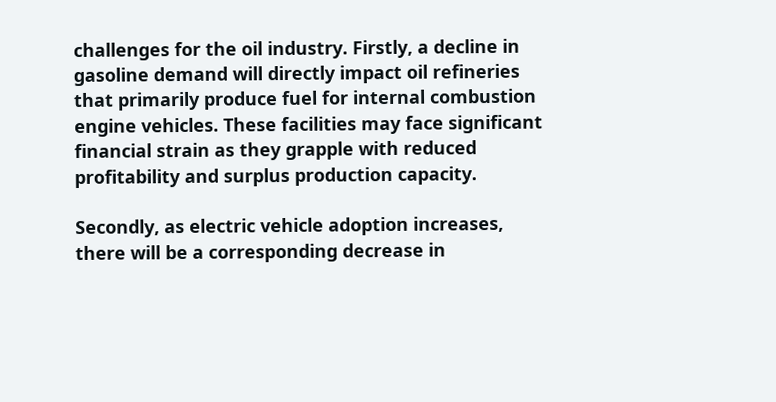challenges for the oil industry. Firstly, a decline in gasoline demand will directly impact oil refineries that primarily produce fuel for internal combustion engine vehicles. These facilities may face significant financial strain as they grapple with reduced profitability and surplus production capacity.

Secondly, as electric vehicle adoption increases, there will be a corresponding decrease in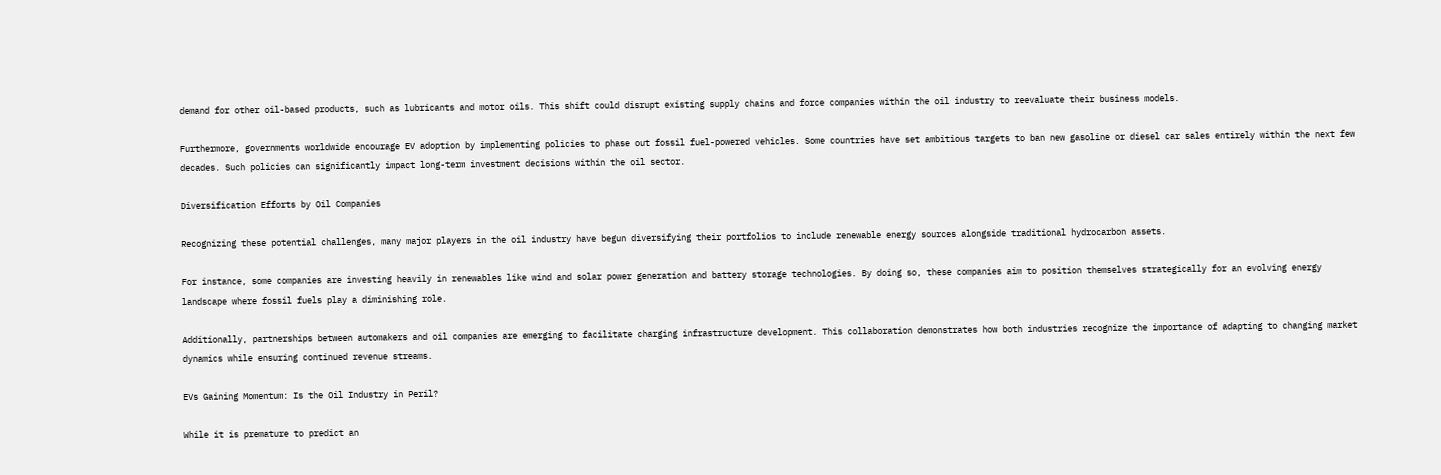demand for other oil-based products, such as lubricants and motor oils. This shift could disrupt existing supply chains and force companies within the oil industry to reevaluate their business models.

Furthermore, governments worldwide encourage EV adoption by implementing policies to phase out fossil fuel-powered vehicles. Some countries have set ambitious targets to ban new gasoline or diesel car sales entirely within the next few decades. Such policies can significantly impact long-term investment decisions within the oil sector.

Diversification Efforts by Oil Companies

Recognizing these potential challenges, many major players in the oil industry have begun diversifying their portfolios to include renewable energy sources alongside traditional hydrocarbon assets.

For instance, some companies are investing heavily in renewables like wind and solar power generation and battery storage technologies. By doing so, these companies aim to position themselves strategically for an evolving energy landscape where fossil fuels play a diminishing role.

Additionally, partnerships between automakers and oil companies are emerging to facilitate charging infrastructure development. This collaboration demonstrates how both industries recognize the importance of adapting to changing market dynamics while ensuring continued revenue streams.

EVs Gaining Momentum: Is the Oil Industry in Peril?

While it is premature to predict an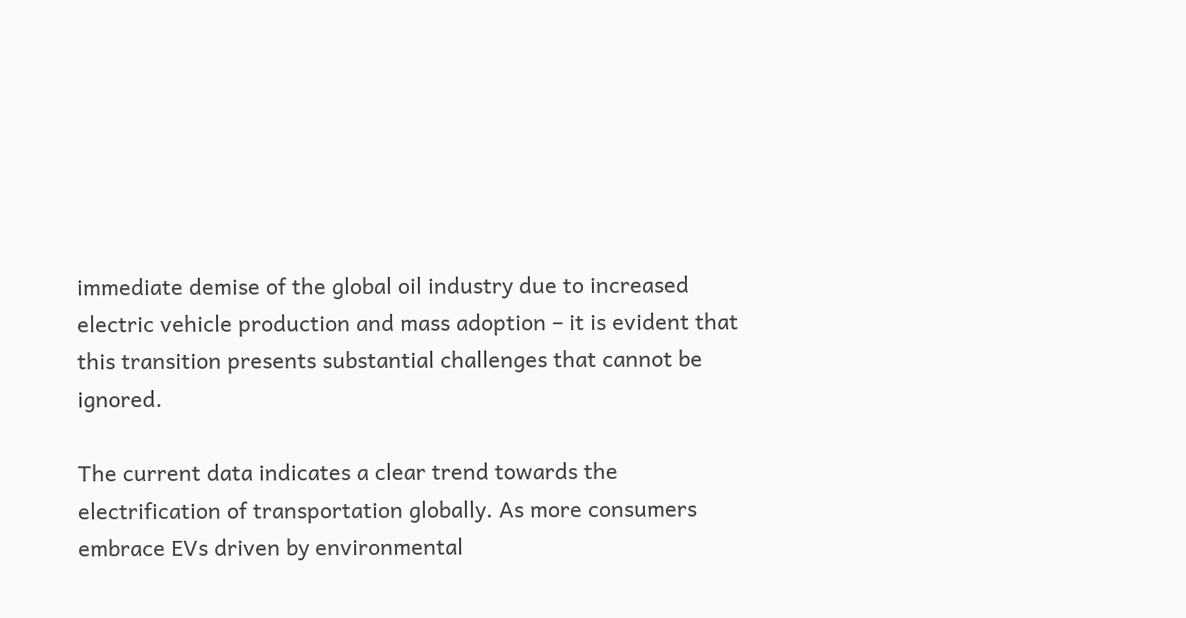immediate demise of the global oil industry due to increased electric vehicle production and mass adoption – it is evident that this transition presents substantial challenges that cannot be ignored.

The current data indicates a clear trend towards the electrification of transportation globally. As more consumers embrace EVs driven by environmental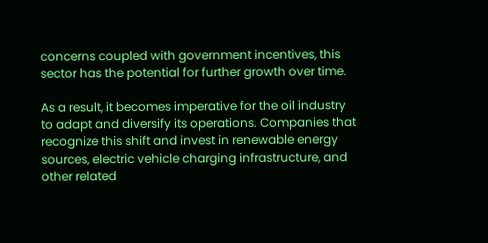concerns coupled with government incentives, this sector has the potential for further growth over time.

As a result, it becomes imperative for the oil industry to adapt and diversify its operations. Companies that recognize this shift and invest in renewable energy sources, electric vehicle charging infrastructure, and other related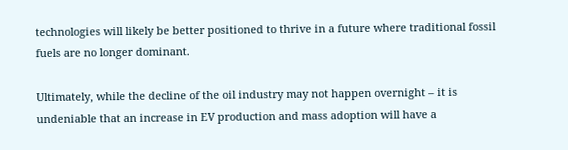technologies will likely be better positioned to thrive in a future where traditional fossil fuels are no longer dominant.

Ultimately, while the decline of the oil industry may not happen overnight – it is undeniable that an increase in EV production and mass adoption will have a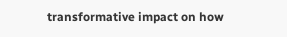transformative impact on how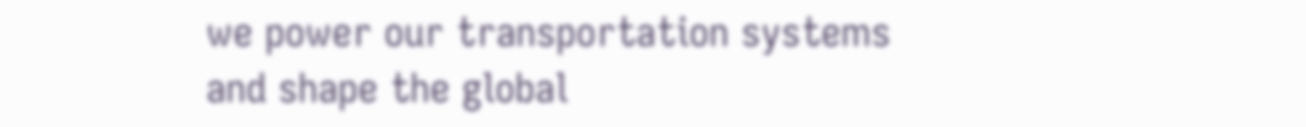we power our transportation systems and shape the global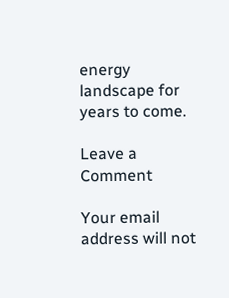energy landscape for years to come.

Leave a Comment

Your email address will not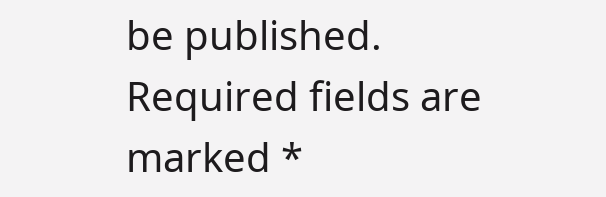be published. Required fields are marked *